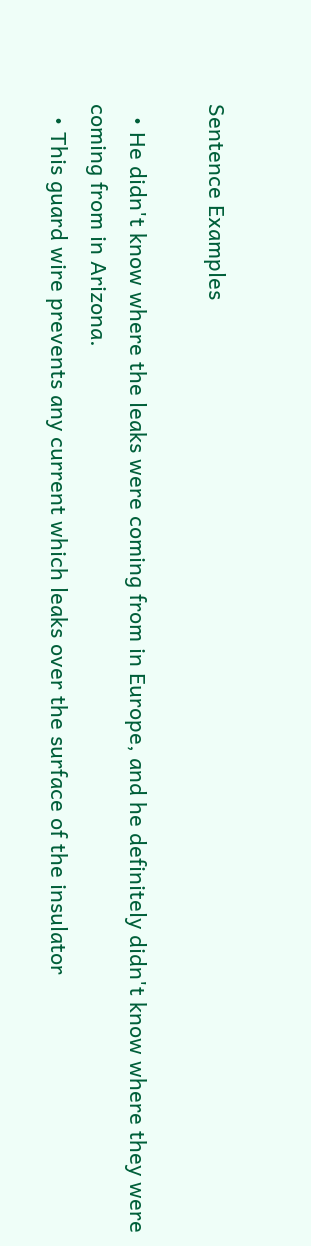Sentence Examples

  • He didn't know where the leaks were coming from in Europe, and he definitely didn't know where they were coming from in Arizona.
  • This guard wire prevents any current which leaks over the surface of the insulator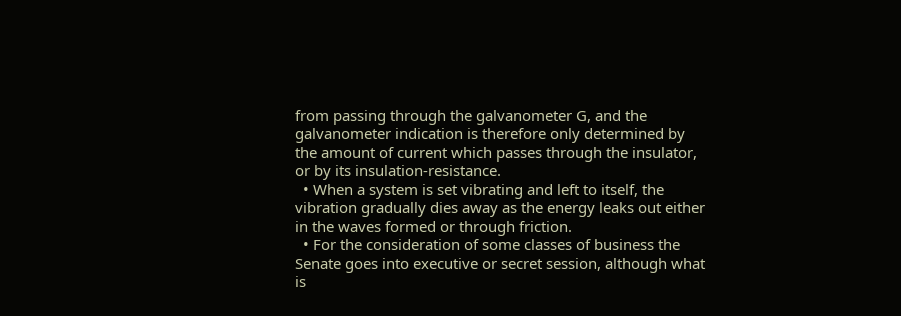from passing through the galvanometer G, and the galvanometer indication is therefore only determined by the amount of current which passes through the insulator, or by its insulation-resistance.
  • When a system is set vibrating and left to itself, the vibration gradually dies away as the energy leaks out either in the waves formed or through friction.
  • For the consideration of some classes of business the Senate goes into executive or secret session, although what is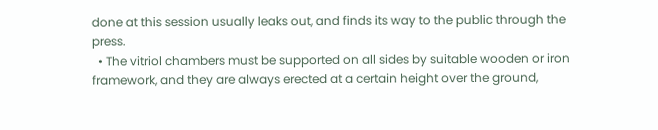done at this session usually leaks out, and finds its way to the public through the press.
  • The vitriol chambers must be supported on all sides by suitable wooden or iron framework, and they are always erected at a certain height over the ground,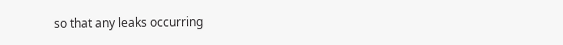so that any leaks occurring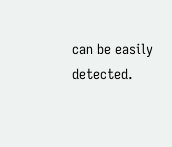can be easily detected.